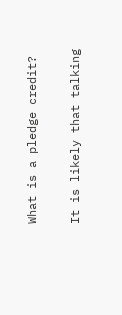What is a pledge credit?

It is likely that talking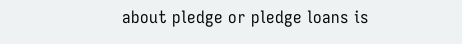about pledge or pledge loans is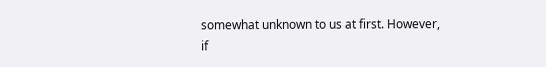somewhat unknown to us at first. However, if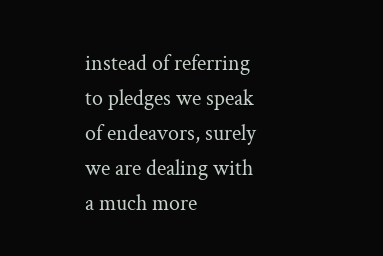instead of referring to pledges we speak of endeavors, surely we are dealing with a much more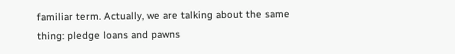familiar term. Actually, we are talking about the same thing: pledge loans and pawns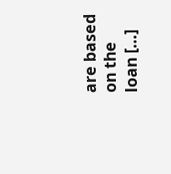are based on the loan […]